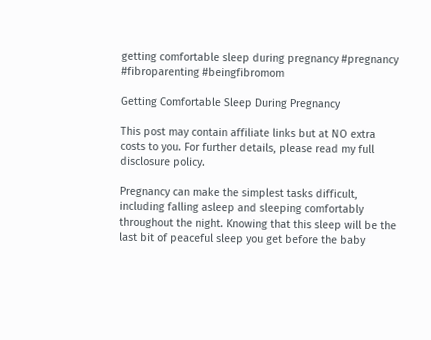getting comfortable sleep during pregnancy #pregnancy #fibroparenting #beingfibromom

Getting Comfortable Sleep During Pregnancy

This post may contain affiliate links but at NO extra costs to you. For further details, please read my full disclosure policy.

Pregnancy can make the simplest tasks difficult, including falling asleep and sleeping comfortably throughout the night. Knowing that this sleep will be the last bit of peaceful sleep you get before the baby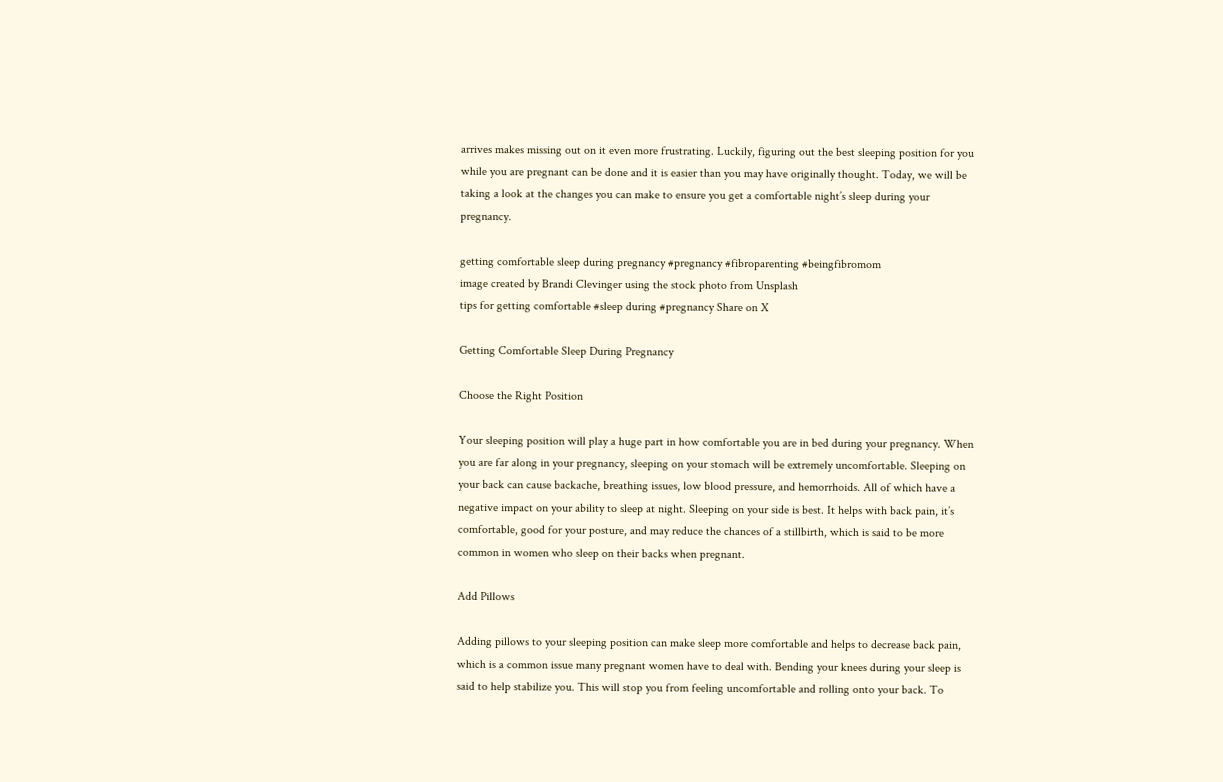arrives makes missing out on it even more frustrating. Luckily, figuring out the best sleeping position for you while you are pregnant can be done and it is easier than you may have originally thought. Today, we will be taking a look at the changes you can make to ensure you get a comfortable night’s sleep during your pregnancy.

getting comfortable sleep during pregnancy #pregnancy #fibroparenting #beingfibromom
image created by Brandi Clevinger using the stock photo from Unsplash
tips for getting comfortable #sleep during #pregnancy Share on X

Getting Comfortable Sleep During Pregnancy

Choose the Right Position

Your sleeping position will play a huge part in how comfortable you are in bed during your pregnancy. When you are far along in your pregnancy, sleeping on your stomach will be extremely uncomfortable. Sleeping on your back can cause backache, breathing issues, low blood pressure, and hemorrhoids. All of which have a negative impact on your ability to sleep at night. Sleeping on your side is best. It helps with back pain, it’s comfortable, good for your posture, and may reduce the chances of a stillbirth, which is said to be more common in women who sleep on their backs when pregnant.

Add Pillows

Adding pillows to your sleeping position can make sleep more comfortable and helps to decrease back pain, which is a common issue many pregnant women have to deal with. Bending your knees during your sleep is said to help stabilize you. This will stop you from feeling uncomfortable and rolling onto your back. To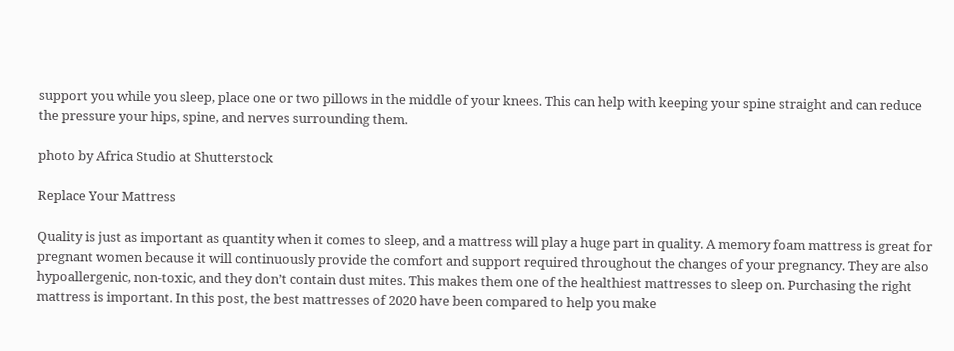support you while you sleep, place one or two pillows in the middle of your knees. This can help with keeping your spine straight and can reduce the pressure your hips, spine, and nerves surrounding them.

photo by Africa Studio at Shutterstock

Replace Your Mattress

Quality is just as important as quantity when it comes to sleep, and a mattress will play a huge part in quality. A memory foam mattress is great for pregnant women because it will continuously provide the comfort and support required throughout the changes of your pregnancy. They are also hypoallergenic, non-toxic, and they don’t contain dust mites. This makes them one of the healthiest mattresses to sleep on. Purchasing the right mattress is important. In this post, the best mattresses of 2020 have been compared to help you make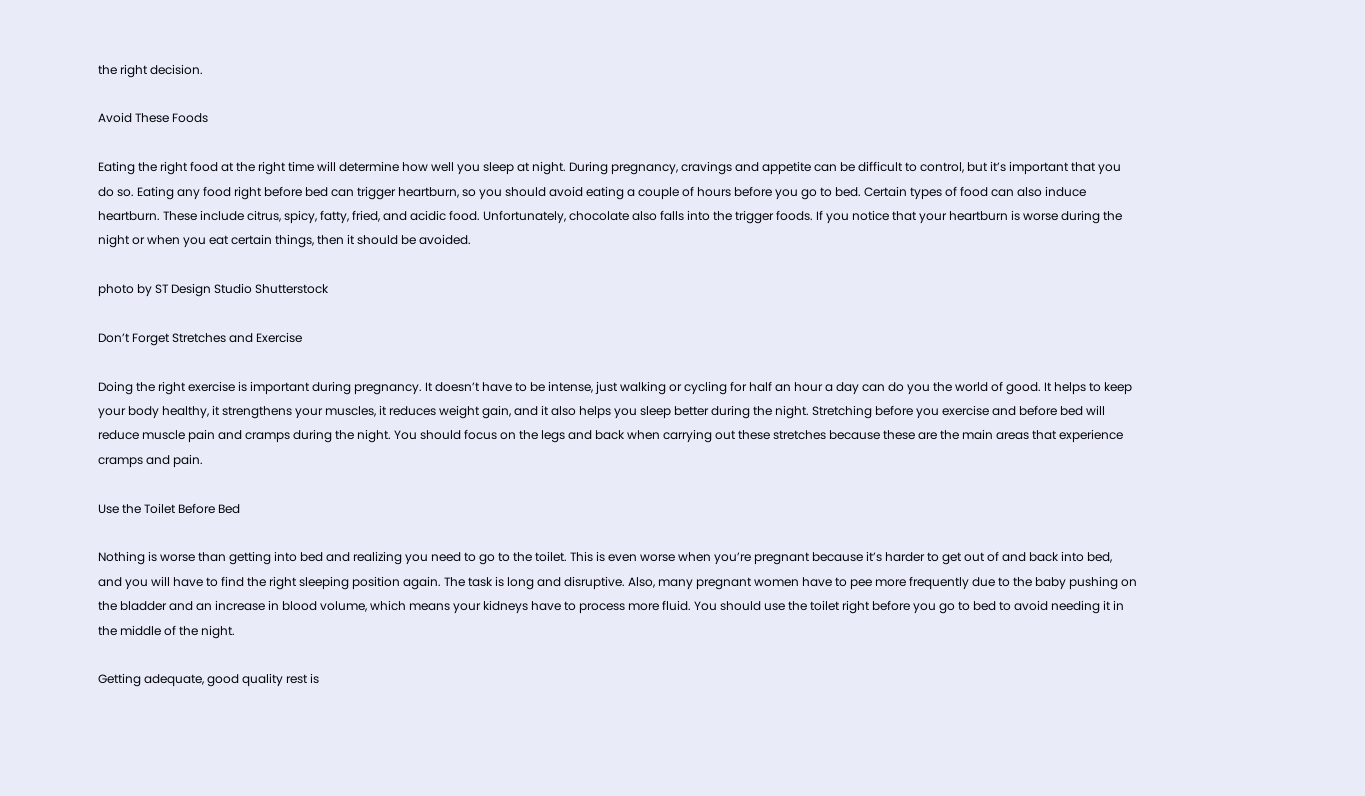the right decision.

Avoid These Foods

Eating the right food at the right time will determine how well you sleep at night. During pregnancy, cravings and appetite can be difficult to control, but it’s important that you do so. Eating any food right before bed can trigger heartburn, so you should avoid eating a couple of hours before you go to bed. Certain types of food can also induce heartburn. These include citrus, spicy, fatty, fried, and acidic food. Unfortunately, chocolate also falls into the trigger foods. If you notice that your heartburn is worse during the night or when you eat certain things, then it should be avoided.

photo by ST Design Studio Shutterstock

Don’t Forget Stretches and Exercise

Doing the right exercise is important during pregnancy. It doesn’t have to be intense, just walking or cycling for half an hour a day can do you the world of good. It helps to keep your body healthy, it strengthens your muscles, it reduces weight gain, and it also helps you sleep better during the night. Stretching before you exercise and before bed will reduce muscle pain and cramps during the night. You should focus on the legs and back when carrying out these stretches because these are the main areas that experience cramps and pain.

Use the Toilet Before Bed

Nothing is worse than getting into bed and realizing you need to go to the toilet. This is even worse when you’re pregnant because it’s harder to get out of and back into bed, and you will have to find the right sleeping position again. The task is long and disruptive. Also, many pregnant women have to pee more frequently due to the baby pushing on the bladder and an increase in blood volume, which means your kidneys have to process more fluid. You should use the toilet right before you go to bed to avoid needing it in the middle of the night.

Getting adequate, good quality rest is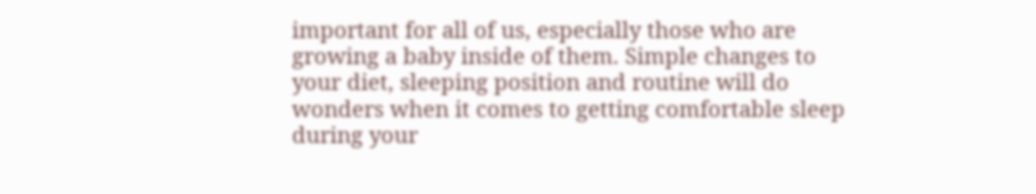important for all of us, especially those who are growing a baby inside of them. Simple changes to your diet, sleeping position and routine will do wonders when it comes to getting comfortable sleep during your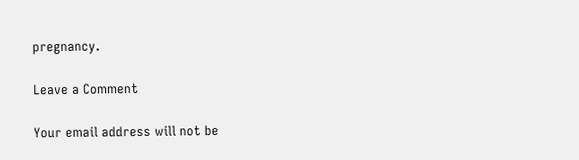pregnancy.

Leave a Comment

Your email address will not be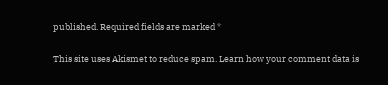published. Required fields are marked *

This site uses Akismet to reduce spam. Learn how your comment data is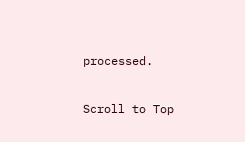processed.

Scroll to Top